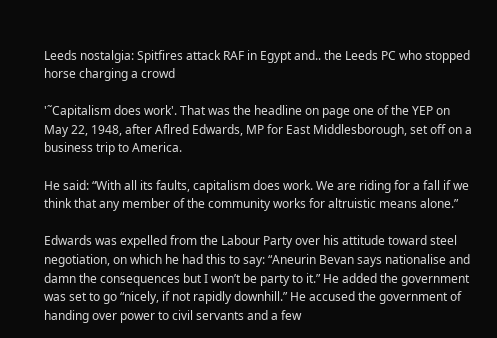Leeds nostalgia: Spitfires attack RAF in Egypt and.. the Leeds PC who stopped horse charging a crowd

'˜Capitalism does work'. That was the headline on page one of the YEP on May 22, 1948, after Aflred Edwards, MP for East Middlesborough, set off on a business trip to America.

He said: “With all its faults, capitalism does work. We are riding for a fall if we think that any member of the community works for altruistic means alone.”

Edwards was expelled from the Labour Party over his attitude toward steel negotiation, on which he had this to say: “Aneurin Bevan says nationalise and damn the consequences but I won’t be party to it.” He added the government was set to go “nicely, if not rapidly downhill.” He accused the government of handing over power to civil servants and a few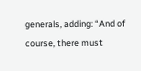generals, adding: “And of course, there must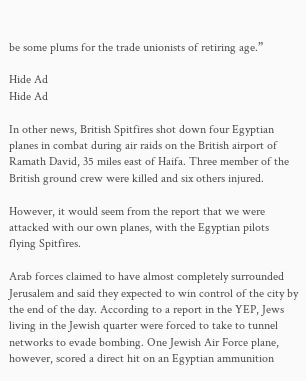be some plums for the trade unionists of retiring age.”

Hide Ad
Hide Ad

In other news, British Spitfires shot down four Egyptian planes in combat during air raids on the British airport of Ramath David, 35 miles east of Haifa. Three member of the British ground crew were killed and six others injured.

However, it would seem from the report that we were attacked with our own planes, with the Egyptian pilots flying Spitfires.

Arab forces claimed to have almost completely surrounded Jerusalem and said they expected to win control of the city by the end of the day. According to a report in the YEP, Jews living in the Jewish quarter were forced to take to tunnel networks to evade bombing. One Jewish Air Force plane, however, scored a direct hit on an Egyptian ammunition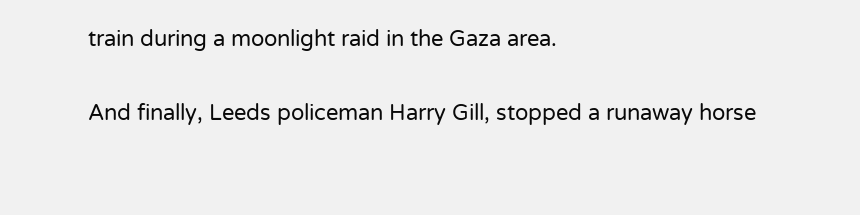train during a moonlight raid in the Gaza area.

And finally, Leeds policeman Harry Gill, stopped a runaway horse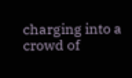charging into a crowd of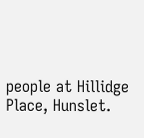people at Hillidge Place, Hunslet.